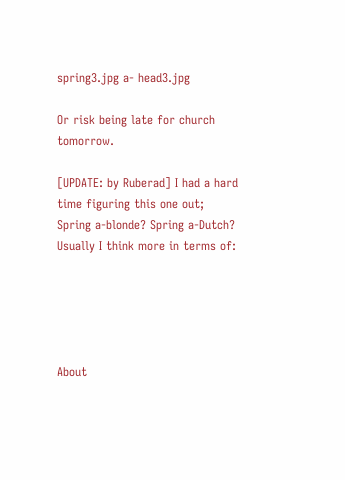spring3.jpg a- head3.jpg

Or risk being late for church tomorrow.

[UPDATE: by Ruberad] I had a hard time figuring this one out; Spring a-blonde? Spring a-Dutch? Usually I think more in terms of:





About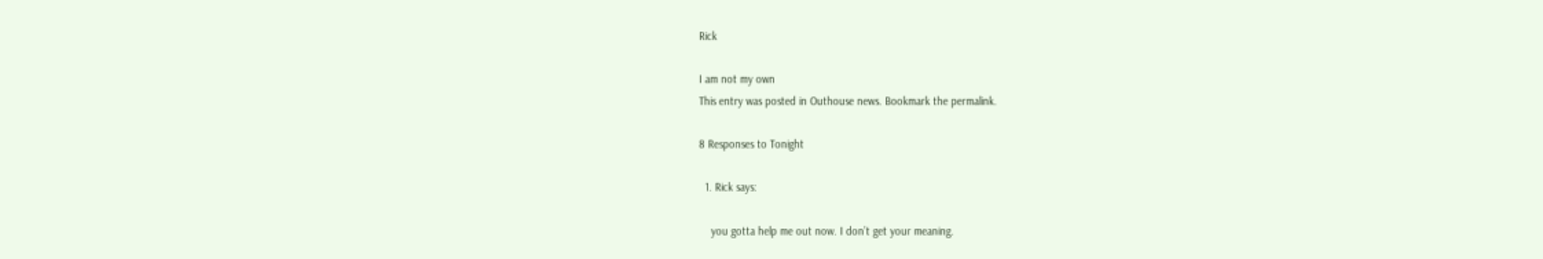Rick

I am not my own
This entry was posted in Outhouse news. Bookmark the permalink.

8 Responses to Tonight

  1. Rick says:

    you gotta help me out now. I don’t get your meaning.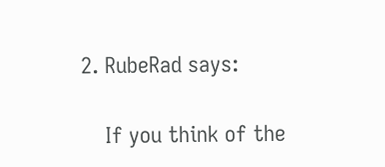2. RubeRad says:

    If you think of the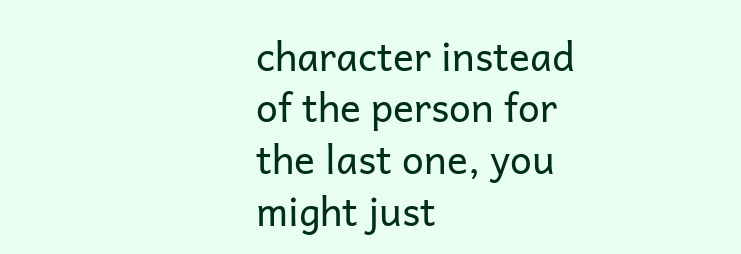character instead of the person for the last one, you might just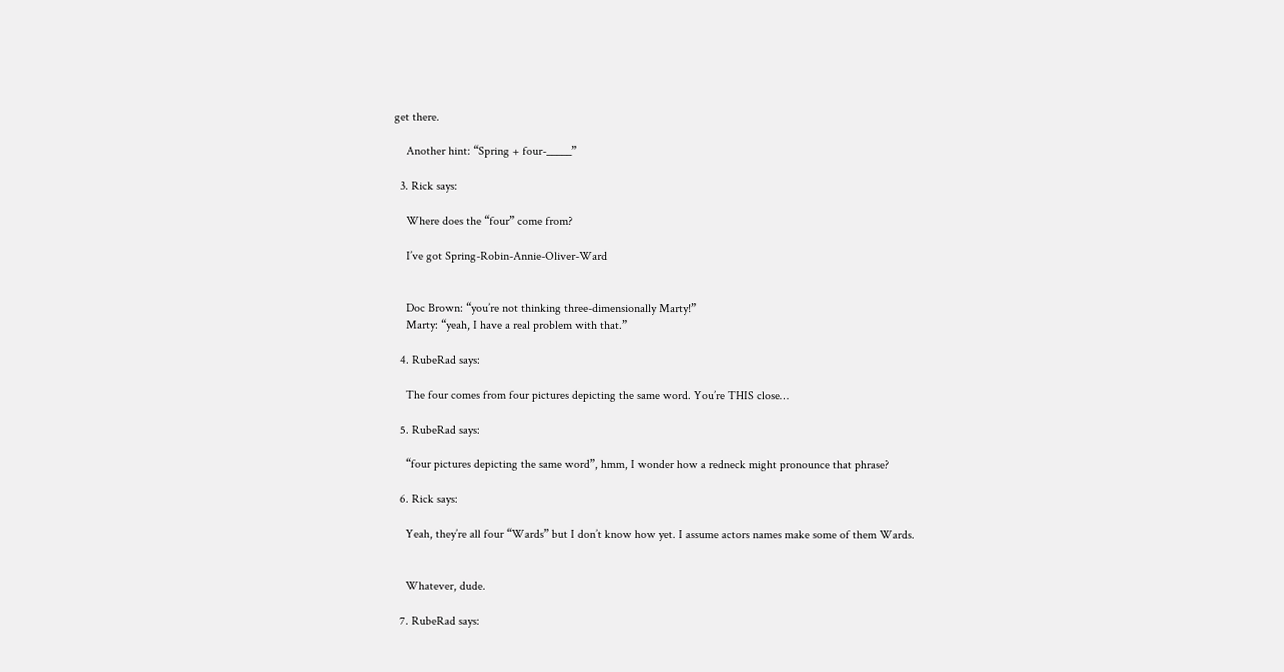get there.

    Another hint: “Spring + four-_____”

  3. Rick says:

    Where does the “four” come from?

    I’ve got Spring-Robin-Annie-Oliver-Ward


    Doc Brown: “you’re not thinking three-dimensionally Marty!”
    Marty: “yeah, I have a real problem with that.”

  4. RubeRad says:

    The four comes from four pictures depicting the same word. You’re THIS close…

  5. RubeRad says:

    “four pictures depicting the same word”, hmm, I wonder how a redneck might pronounce that phrase?

  6. Rick says:

    Yeah, they’re all four “Wards” but I don’t know how yet. I assume actors names make some of them Wards.


    Whatever, dude.

  7. RubeRad says: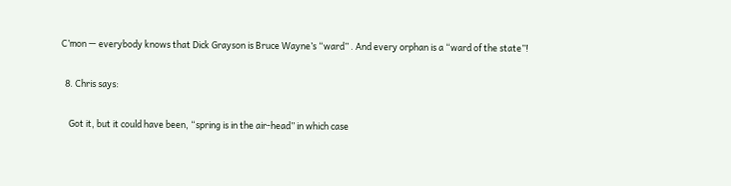C’mon — everybody knows that Dick Grayson is Bruce Wayne’s “ward” . And every orphan is a “ward of the state”!

  8. Chris says:

    Got it, but it could have been, “spring is in the air-head” in which case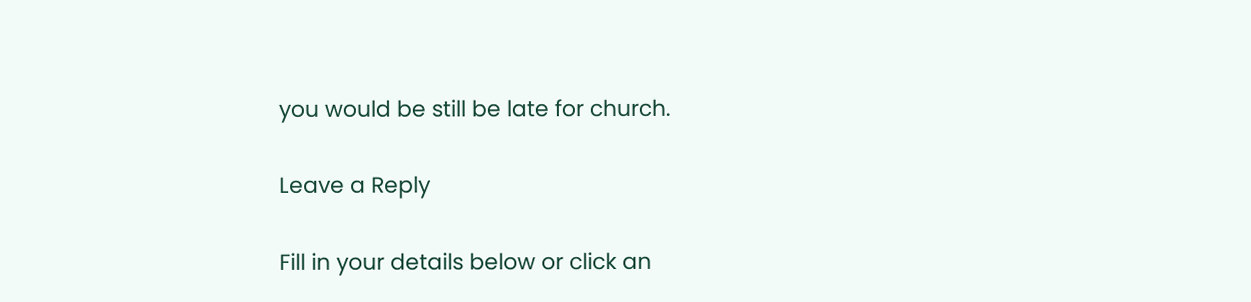you would be still be late for church.

Leave a Reply

Fill in your details below or click an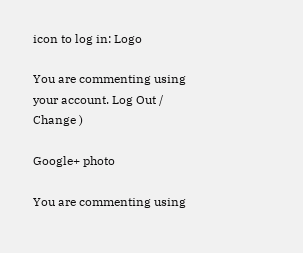icon to log in: Logo

You are commenting using your account. Log Out /  Change )

Google+ photo

You are commenting using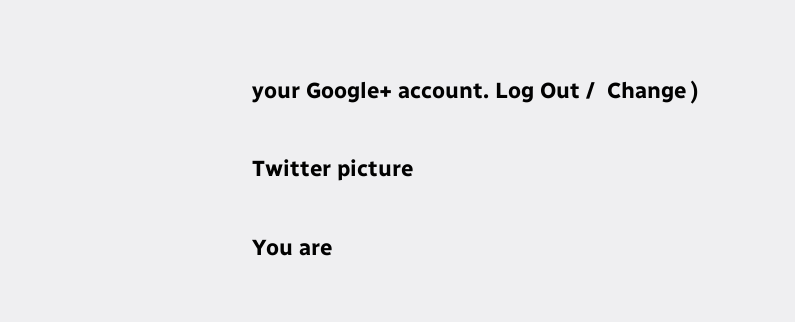your Google+ account. Log Out /  Change )

Twitter picture

You are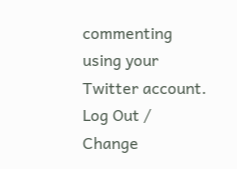commenting using your Twitter account. Log Out /  Change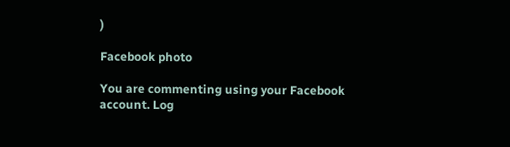)

Facebook photo

You are commenting using your Facebook account. Log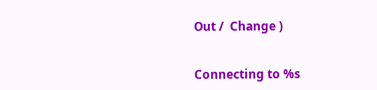Out /  Change )


Connecting to %s